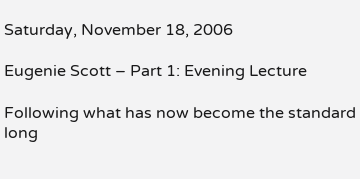Saturday, November 18, 2006

Eugenie Scott – Part 1: Evening Lecture

Following what has now become the standard long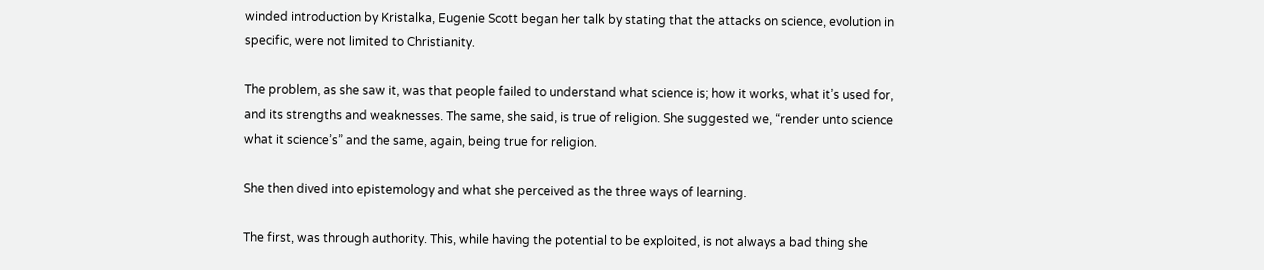winded introduction by Kristalka, Eugenie Scott began her talk by stating that the attacks on science, evolution in specific, were not limited to Christianity.

The problem, as she saw it, was that people failed to understand what science is; how it works, what it’s used for, and its strengths and weaknesses. The same, she said, is true of religion. She suggested we, “render unto science what it science’s” and the same, again, being true for religion.

She then dived into epistemology and what she perceived as the three ways of learning.

The first, was through authority. This, while having the potential to be exploited, is not always a bad thing she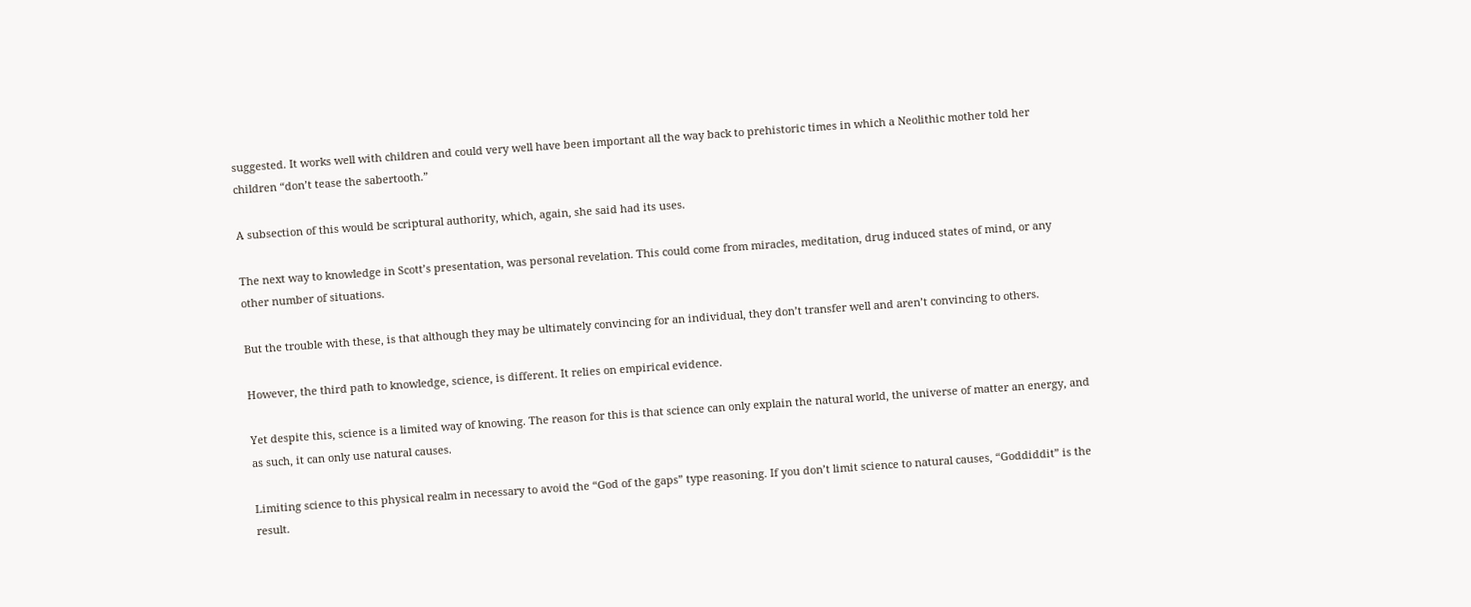suggested. It works well with children and could very well have been important all the way back to prehistoric times in which a Neolithic mother told her children “don’t tease the sabertooth.”

A subsection of this would be scriptural authority, which, again, she said had its uses.

The next way to knowledge in Scott’s presentation, was personal revelation. This could come from miracles, meditation, drug induced states of mind, or any other number of situations.

But the trouble with these, is that although they may be ultimately convincing for an individual, they don’t transfer well and aren’t convincing to others.

However, the third path to knowledge, science, is different. It relies on empirical evidence.

Yet despite this, science is a limited way of knowing. The reason for this is that science can only explain the natural world, the universe of matter an energy, and as such, it can only use natural causes.

Limiting science to this physical realm in necessary to avoid the “God of the gaps” type reasoning. If you don’t limit science to natural causes, “Goddiddit” is the result.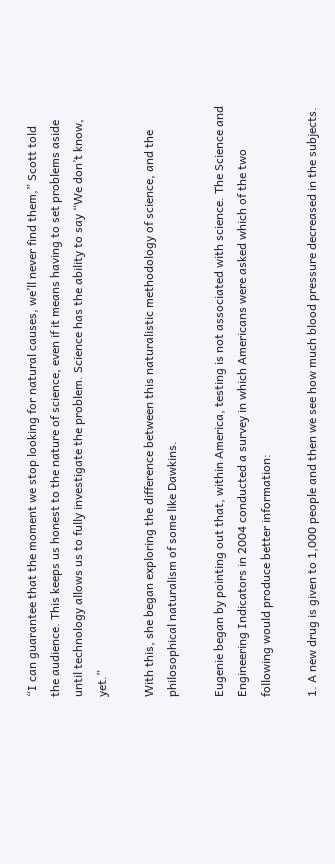“I can guarantee that the moment we stop looking for natural causes, we’ll never find them,” Scott told the audience. This keeps us honest to the nature of science, even if it means having to set problems aside until technology allows us to fully investigate the problem. Science has the ability to say “We don’t know, yet.”

With this, she began exploring the difference between this naturalistic methodology of science, and the philosophical naturalism of some like Dawkins.

Eugenie began by pointing out that, within America, testing is not associated with science. The Science and Engineering Indicators in 2004 conducted a survey in which Americans were asked which of the two following would produce better information:

1. A new drug is given to 1,000 people and then we see how much blood pressure decreased in the subjects.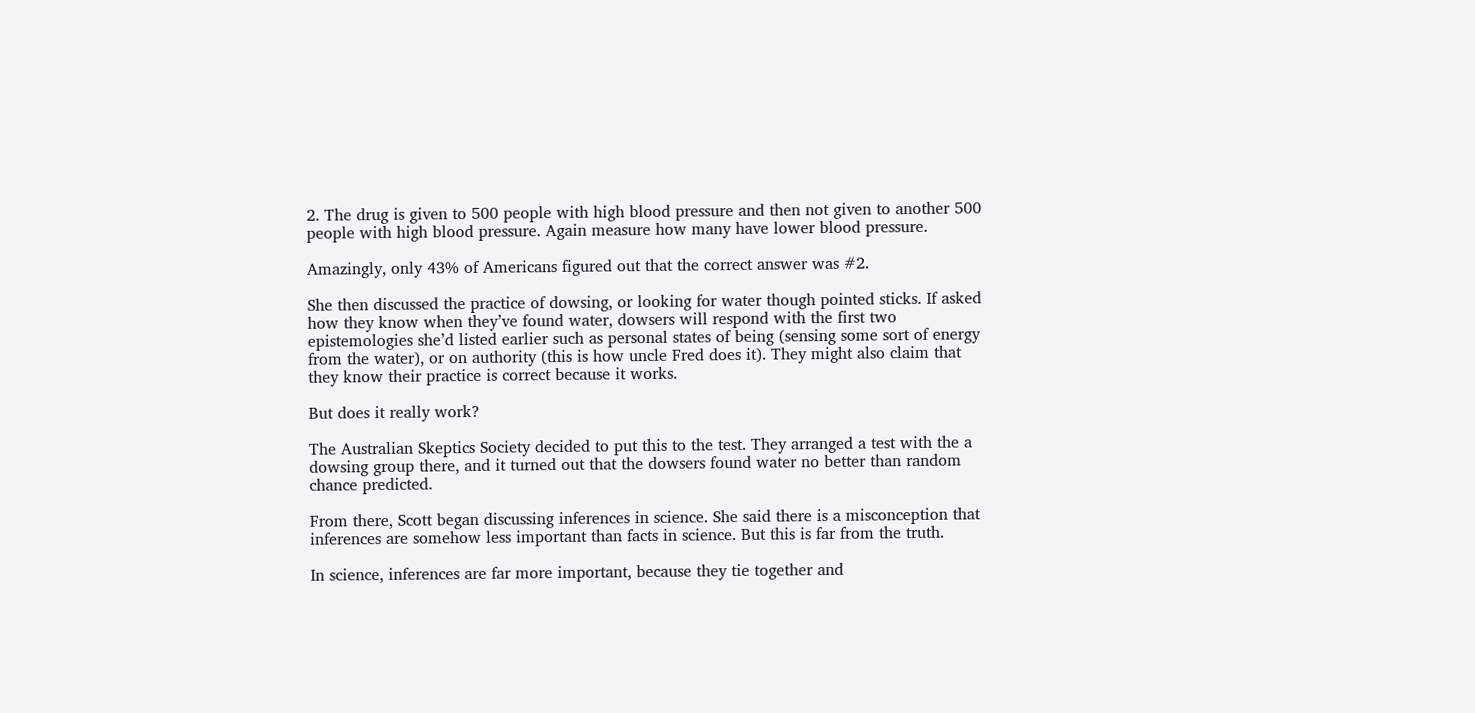2. The drug is given to 500 people with high blood pressure and then not given to another 500 people with high blood pressure. Again measure how many have lower blood pressure.

Amazingly, only 43% of Americans figured out that the correct answer was #2.

She then discussed the practice of dowsing, or looking for water though pointed sticks. If asked how they know when they’ve found water, dowsers will respond with the first two epistemologies she’d listed earlier such as personal states of being (sensing some sort of energy from the water), or on authority (this is how uncle Fred does it). They might also claim that they know their practice is correct because it works.

But does it really work?

The Australian Skeptics Society decided to put this to the test. They arranged a test with the a dowsing group there, and it turned out that the dowsers found water no better than random chance predicted.

From there, Scott began discussing inferences in science. She said there is a misconception that inferences are somehow less important than facts in science. But this is far from the truth.

In science, inferences are far more important, because they tie together and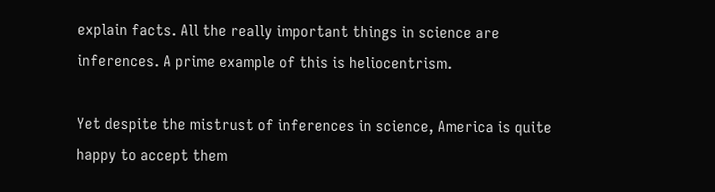explain facts. All the really important things in science are inferences. A prime example of this is heliocentrism.

Yet despite the mistrust of inferences in science, America is quite happy to accept them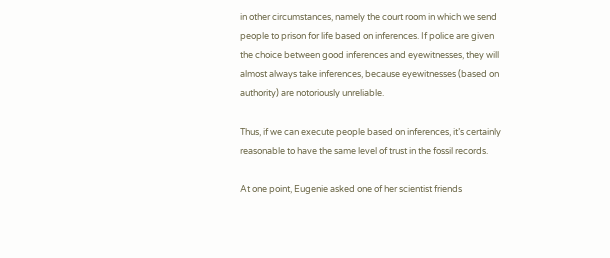in other circumstances, namely the court room in which we send people to prison for life based on inferences. If police are given the choice between good inferences and eyewitnesses, they will almost always take inferences, because eyewitnesses (based on authority) are notoriously unreliable.

Thus, if we can execute people based on inferences, it’s certainly reasonable to have the same level of trust in the fossil records.

At one point, Eugenie asked one of her scientist friends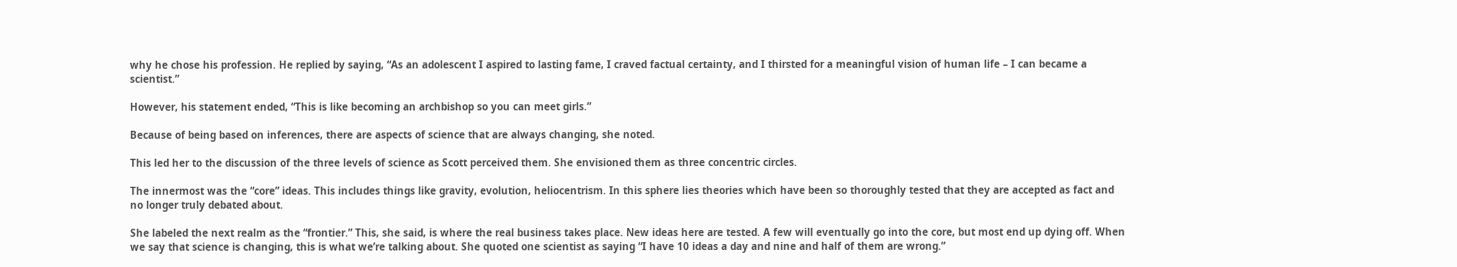why he chose his profession. He replied by saying, “As an adolescent I aspired to lasting fame, I craved factual certainty, and I thirsted for a meaningful vision of human life – I can became a scientist.”

However, his statement ended, “This is like becoming an archbishop so you can meet girls.”

Because of being based on inferences, there are aspects of science that are always changing, she noted.

This led her to the discussion of the three levels of science as Scott perceived them. She envisioned them as three concentric circles.

The innermost was the “core” ideas. This includes things like gravity, evolution, heliocentrism. In this sphere lies theories which have been so thoroughly tested that they are accepted as fact and no longer truly debated about.

She labeled the next realm as the “frontier.” This, she said, is where the real business takes place. New ideas here are tested. A few will eventually go into the core, but most end up dying off. When we say that science is changing, this is what we’re talking about. She quoted one scientist as saying “I have 10 ideas a day and nine and half of them are wrong.”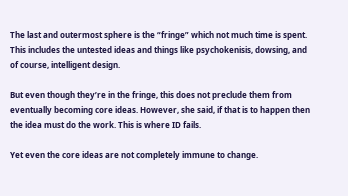The last and outermost sphere is the “fringe” which not much time is spent. This includes the untested ideas and things like psychokenisis, dowsing, and of course, intelligent design.

But even though they’re in the fringe, this does not preclude them from eventually becoming core ideas. However, she said, if that is to happen then the idea must do the work. This is where ID fails.

Yet even the core ideas are not completely immune to change.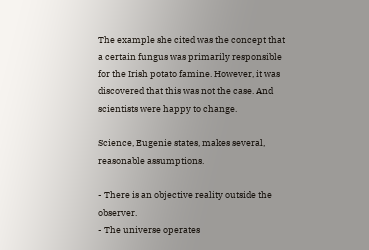The example she cited was the concept that a certain fungus was primarily responsible for the Irish potato famine. However, it was discovered that this was not the case. And scientists were happy to change.

Science, Eugenie states, makes several, reasonable assumptions.

- There is an objective reality outside the observer.
- The universe operates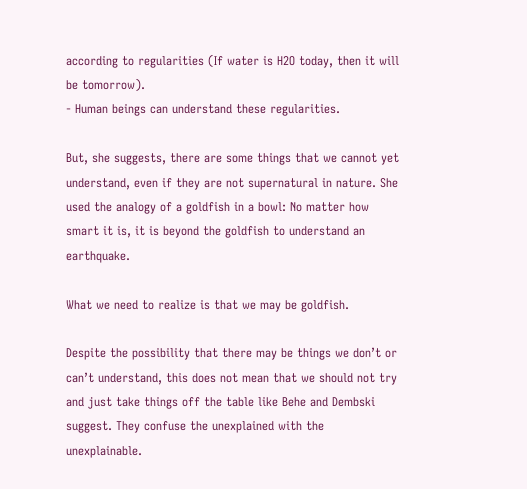according to regularities (If water is H2O today, then it will be tomorrow).
- Human beings can understand these regularities.

But, she suggests, there are some things that we cannot yet understand, even if they are not supernatural in nature. She used the analogy of a goldfish in a bowl: No matter how smart it is, it is beyond the goldfish to understand an earthquake.

What we need to realize is that we may be goldfish.

Despite the possibility that there may be things we don’t or can’t understand, this does not mean that we should not try and just take things off the table like Behe and Dembski suggest. They confuse the unexplained with the unexplainable.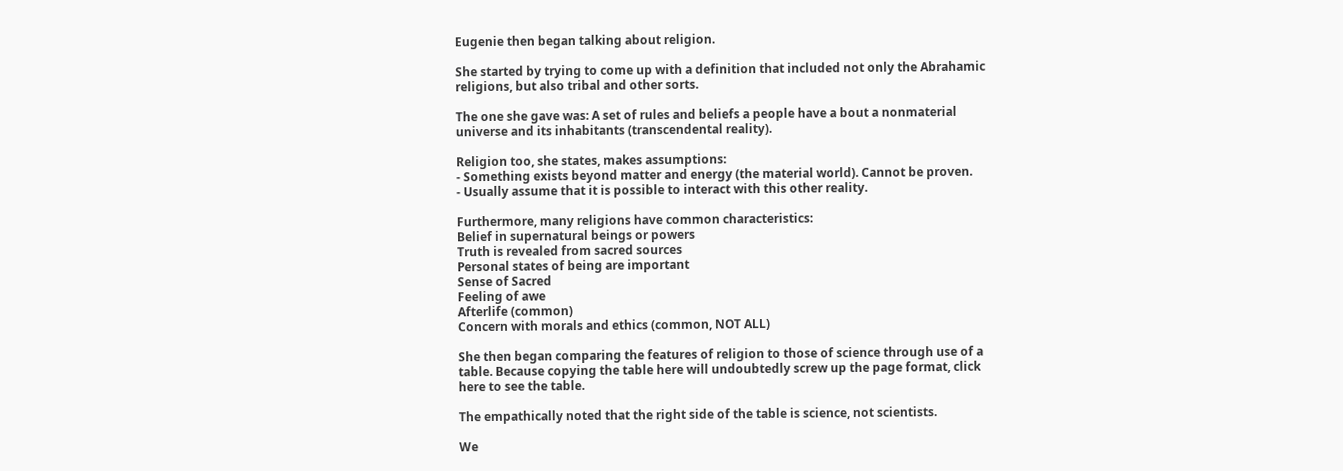Eugenie then began talking about religion.

She started by trying to come up with a definition that included not only the Abrahamic religions, but also tribal and other sorts.

The one she gave was: A set of rules and beliefs a people have a bout a nonmaterial universe and its inhabitants (transcendental reality).

Religion too, she states, makes assumptions:
- Something exists beyond matter and energy (the material world). Cannot be proven.
- Usually assume that it is possible to interact with this other reality.

Furthermore, many religions have common characteristics:
Belief in supernatural beings or powers
Truth is revealed from sacred sources
Personal states of being are important
Sense of Sacred
Feeling of awe
Afterlife (common)
Concern with morals and ethics (common, NOT ALL)

She then began comparing the features of religion to those of science through use of a table. Because copying the table here will undoubtedly screw up the page format, click here to see the table.

The empathically noted that the right side of the table is science, not scientists.

We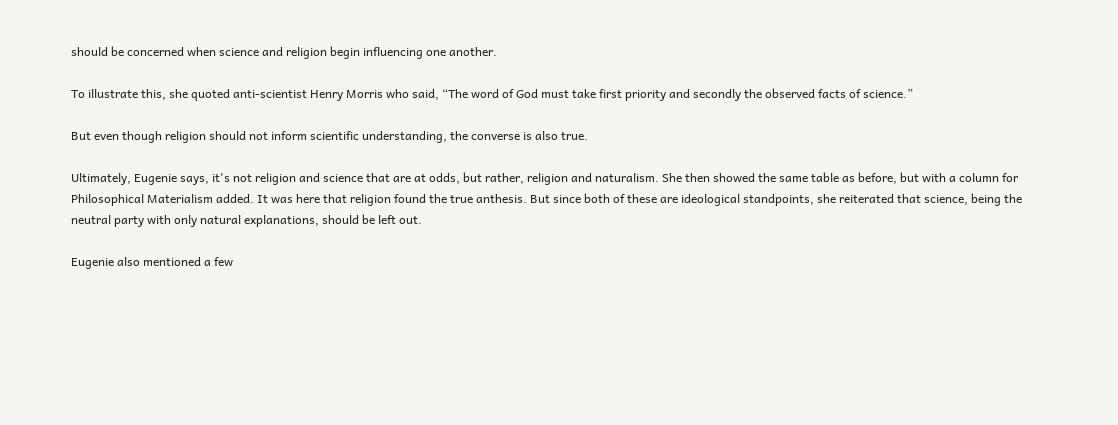should be concerned when science and religion begin influencing one another.

To illustrate this, she quoted anti-scientist Henry Morris who said, “The word of God must take first priority and secondly the observed facts of science.”

But even though religion should not inform scientific understanding, the converse is also true.

Ultimately, Eugenie says, it's not religion and science that are at odds, but rather, religion and naturalism. She then showed the same table as before, but with a column for Philosophical Materialism added. It was here that religion found the true anthesis. But since both of these are ideological standpoints, she reiterated that science, being the neutral party with only natural explanations, should be left out.

Eugenie also mentioned a few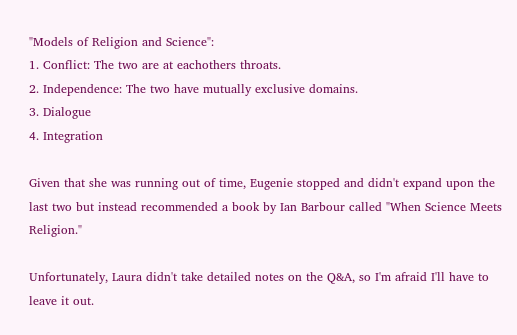"Models of Religion and Science":
1. Conflict: The two are at eachothers throats.
2. Independence: The two have mutually exclusive domains.
3. Dialogue
4. Integration

Given that she was running out of time, Eugenie stopped and didn't expand upon the last two but instead recommended a book by Ian Barbour called "When Science Meets Religion."

Unfortunately, Laura didn't take detailed notes on the Q&A, so I'm afraid I'll have to leave it out.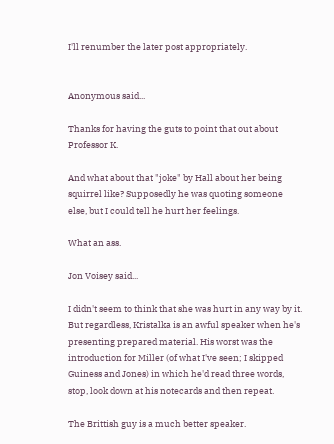I'll renumber the later post appropriately.


Anonymous said...

Thanks for having the guts to point that out about Professor K.

And what about that "joke" by Hall about her being squirrel like? Supposedly he was quoting someone else, but I could tell he hurt her feelings.

What an ass.

Jon Voisey said...

I didn't seem to think that she was hurt in any way by it. But regardless, Kristalka is an awful speaker when he's presenting prepared material. His worst was the introduction for Miller (of what I've seen; I skipped Guiness and Jones) in which he'd read three words, stop, look down at his notecards and then repeat.

The Brittish guy is a much better speaker.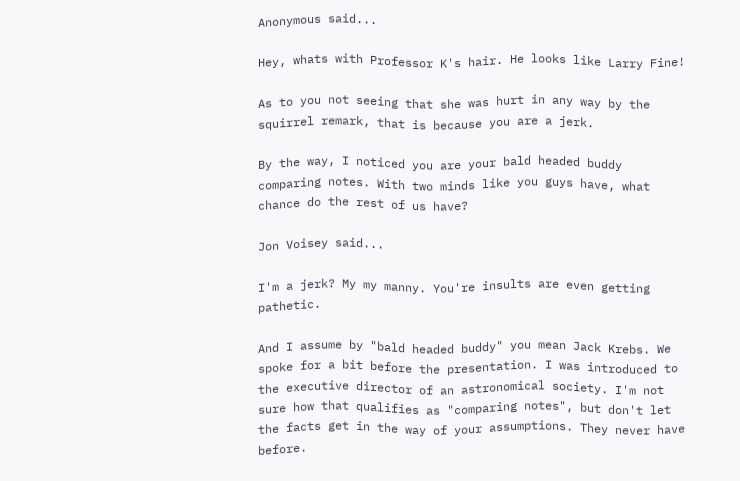Anonymous said...

Hey, whats with Professor K's hair. He looks like Larry Fine!

As to you not seeing that she was hurt in any way by the squirrel remark, that is because you are a jerk.

By the way, I noticed you are your bald headed buddy comparing notes. With two minds like you guys have, what chance do the rest of us have?

Jon Voisey said...

I'm a jerk? My my manny. You're insults are even getting pathetic.

And I assume by "bald headed buddy" you mean Jack Krebs. We spoke for a bit before the presentation. I was introduced to the executive director of an astronomical society. I'm not sure how that qualifies as "comparing notes", but don't let the facts get in the way of your assumptions. They never have before.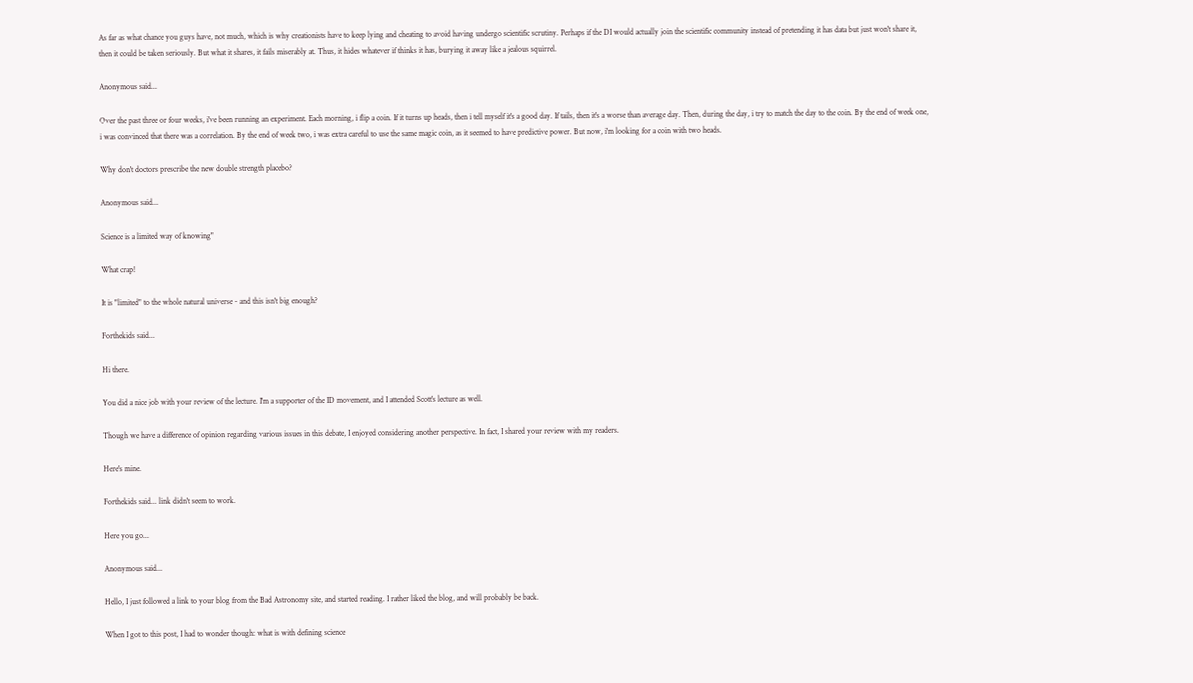As far as what chance you guys have, not much, which is why creationists have to keep lying and cheating to avoid having undergo scientific scrutiny. Perhaps if the DI would actually join the scientific community instead of pretending it has data but just won't share it, then it could be taken seriously. But what it shares, it fails miserably at. Thus, it hides whatever if thinks it has, burying it away like a jealous squirrel.

Anonymous said...

Over the past three or four weeks, i've been running an experiment. Each morning, i flip a coin. If it turns up heads, then i tell myself it's a good day. If tails, then it's a worse than average day. Then, during the day, i try to match the day to the coin. By the end of week one, i was convinced that there was a correlation. By the end of week two, i was extra careful to use the same magic coin, as it seemed to have predictive power. But now, i'm looking for a coin with two heads.

Why don't doctors prescribe the new double strength placebo?

Anonymous said...

Science is a limited way of knowing"

What crap!

It is "limited" to the whole natural universe - and this isn't big enough?

Forthekids said...

Hi there.

You did a nice job with your review of the lecture. I'm a supporter of the ID movement, and I attended Scott's lecture as well.

Though we have a difference of opinion regarding various issues in this debate, I enjoyed considering another perspective. In fact, I shared your review with my readers.

Here's mine.

Forthekids said... link didn't seem to work.

Here you go...

Anonymous said...

Hello, I just followed a link to your blog from the Bad Astronomy site, and started reading. I rather liked the blog, and will probably be back.

When I got to this post, I had to wonder though: what is with defining science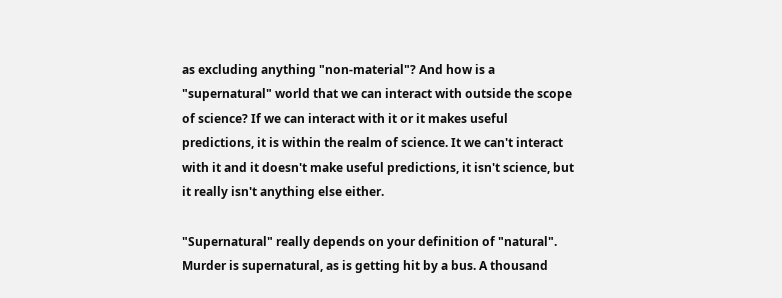as excluding anything "non-material"? And how is a "supernatural" world that we can interact with outside the scope of science? If we can interact with it or it makes useful predictions, it is within the realm of science. It we can't interact with it and it doesn't make useful predictions, it isn't science, but it really isn't anything else either.

"Supernatural" really depends on your definition of "natural". Murder is supernatural, as is getting hit by a bus. A thousand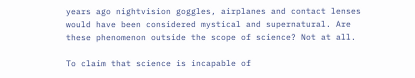years ago nightvision goggles, airplanes and contact lenses would have been considered mystical and supernatural. Are these phenomenon outside the scope of science? Not at all.

To claim that science is incapable of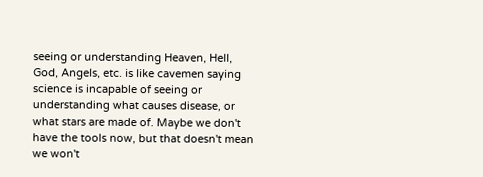seeing or understanding Heaven, Hell, God, Angels, etc. is like cavemen saying science is incapable of seeing or understanding what causes disease, or what stars are made of. Maybe we don't have the tools now, but that doesn't mean we won't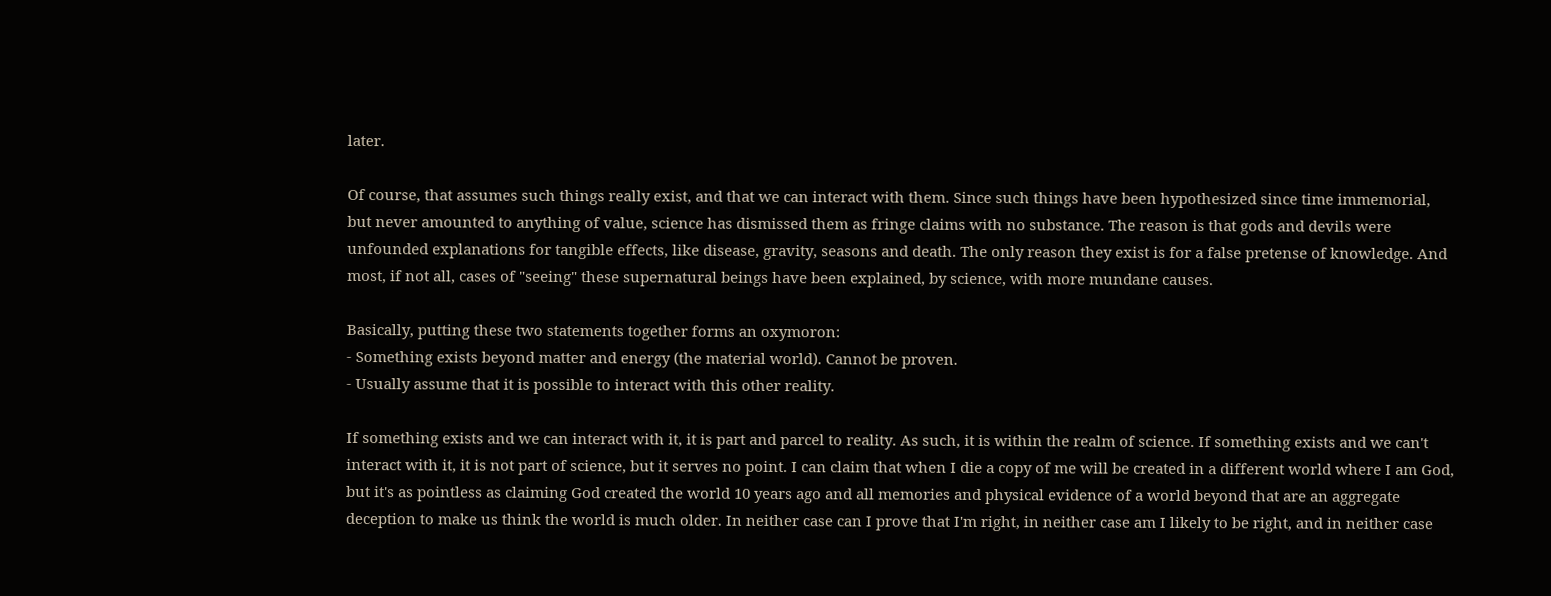later.

Of course, that assumes such things really exist, and that we can interact with them. Since such things have been hypothesized since time immemorial, but never amounted to anything of value, science has dismissed them as fringe claims with no substance. The reason is that gods and devils were unfounded explanations for tangible effects, like disease, gravity, seasons and death. The only reason they exist is for a false pretense of knowledge. And most, if not all, cases of "seeing" these supernatural beings have been explained, by science, with more mundane causes.

Basically, putting these two statements together forms an oxymoron:
- Something exists beyond matter and energy (the material world). Cannot be proven.
- Usually assume that it is possible to interact with this other reality.

If something exists and we can interact with it, it is part and parcel to reality. As such, it is within the realm of science. If something exists and we can't interact with it, it is not part of science, but it serves no point. I can claim that when I die a copy of me will be created in a different world where I am God, but it's as pointless as claiming God created the world 10 years ago and all memories and physical evidence of a world beyond that are an aggregate deception to make us think the world is much older. In neither case can I prove that I'm right, in neither case am I likely to be right, and in neither case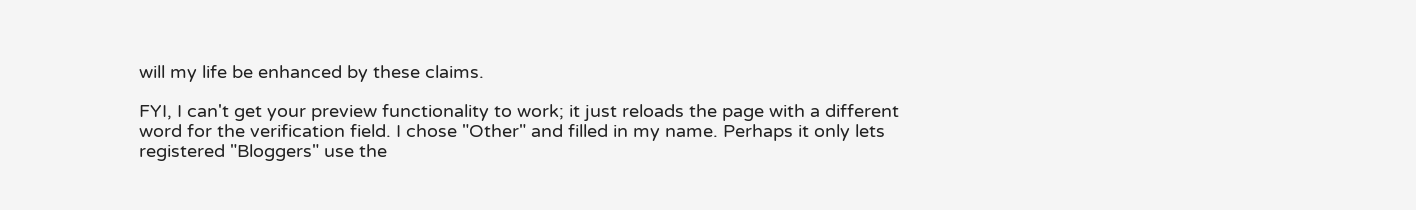will my life be enhanced by these claims.

FYI, I can't get your preview functionality to work; it just reloads the page with a different word for the verification field. I chose "Other" and filled in my name. Perhaps it only lets registered "Bloggers" use the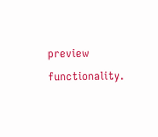preview functionality.